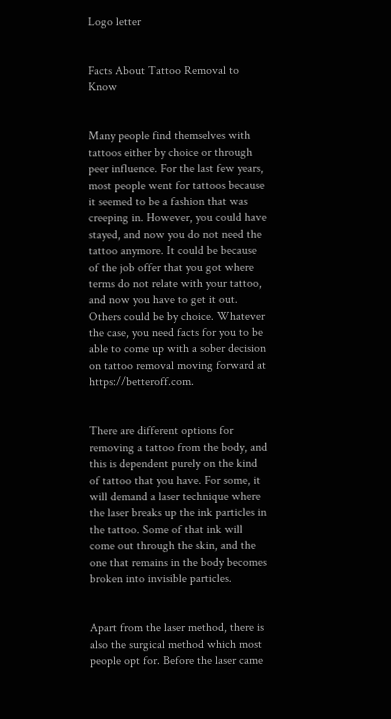Logo letter


Facts About Tattoo Removal to Know


Many people find themselves with tattoos either by choice or through peer influence. For the last few years, most people went for tattoos because it seemed to be a fashion that was creeping in. However, you could have stayed, and now you do not need the tattoo anymore. It could be because of the job offer that you got where terms do not relate with your tattoo, and now you have to get it out. Others could be by choice. Whatever the case, you need facts for you to be able to come up with a sober decision on tattoo removal moving forward at https://betteroff.com.


There are different options for removing a tattoo from the body, and this is dependent purely on the kind of tattoo that you have. For some, it will demand a laser technique where the laser breaks up the ink particles in the tattoo. Some of that ink will come out through the skin, and the one that remains in the body becomes broken into invisible particles.


Apart from the laser method, there is also the surgical method which most people opt for. Before the laser came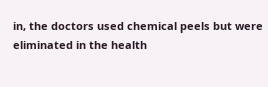in, the doctors used chemical peels but were eliminated in the health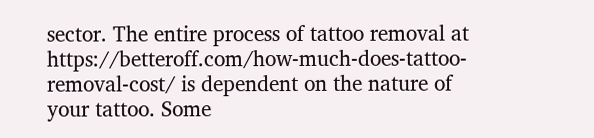sector. The entire process of tattoo removal at https://betteroff.com/how-much-does-tattoo-removal-cost/ is dependent on the nature of your tattoo. Some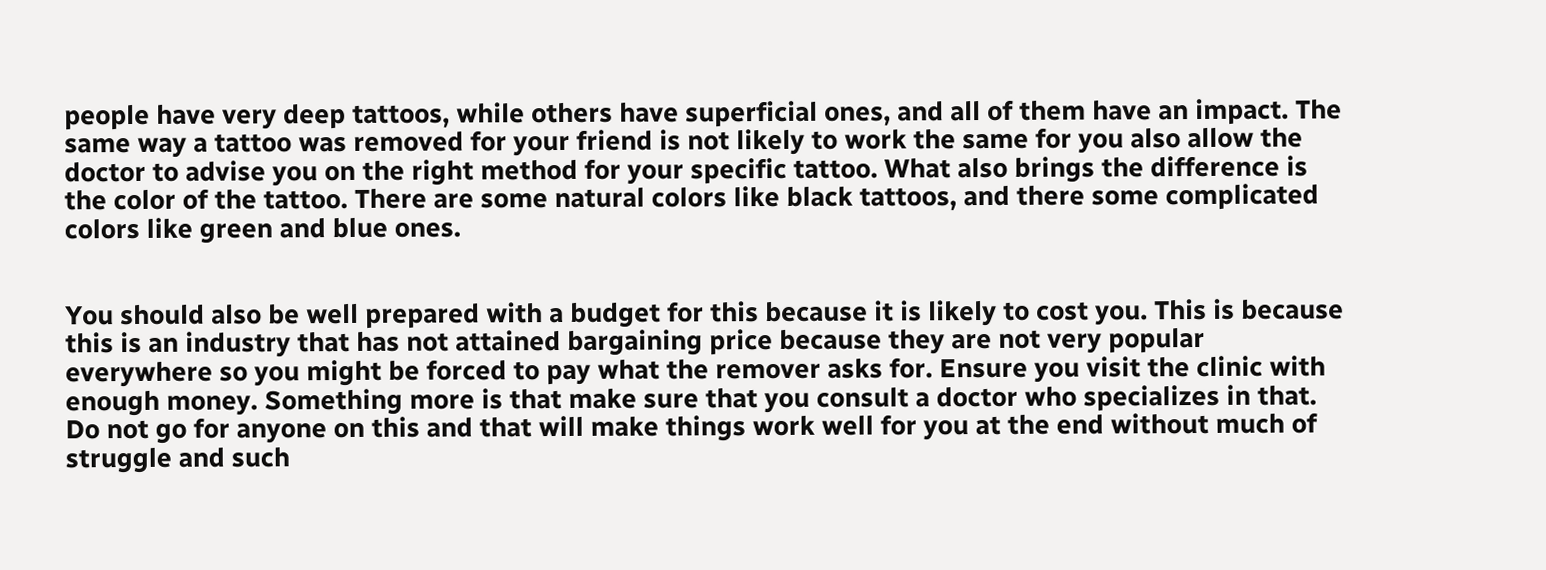people have very deep tattoos, while others have superficial ones, and all of them have an impact. The same way a tattoo was removed for your friend is not likely to work the same for you also allow the doctor to advise you on the right method for your specific tattoo. What also brings the difference is the color of the tattoo. There are some natural colors like black tattoos, and there some complicated colors like green and blue ones.


You should also be well prepared with a budget for this because it is likely to cost you. This is because this is an industry that has not attained bargaining price because they are not very popular everywhere so you might be forced to pay what the remover asks for. Ensure you visit the clinic with enough money. Something more is that make sure that you consult a doctor who specializes in that. Do not go for anyone on this and that will make things work well for you at the end without much of struggle and such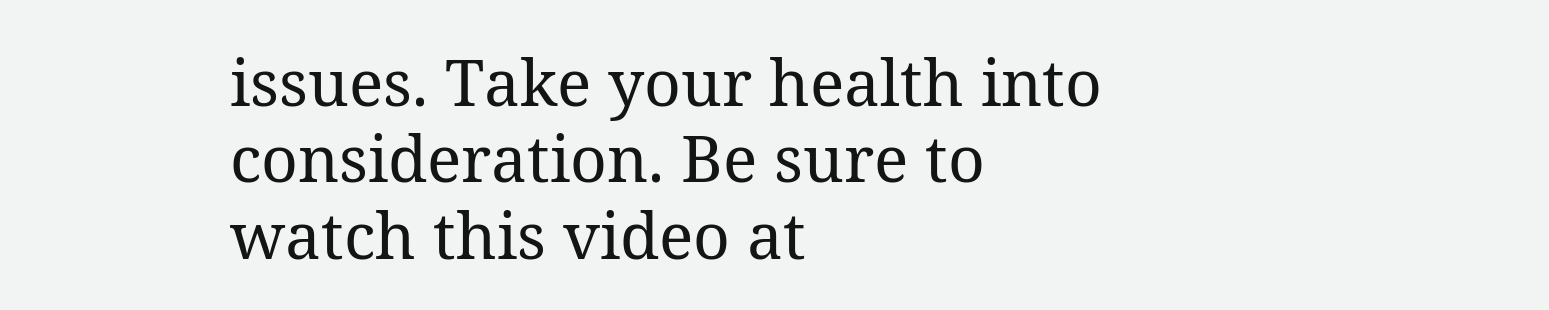issues. Take your health into consideration. Be sure to watch this video at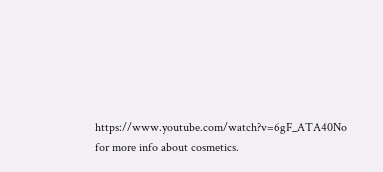https://www.youtube.com/watch?v=6gF_ATA40No for more info about cosmetics.